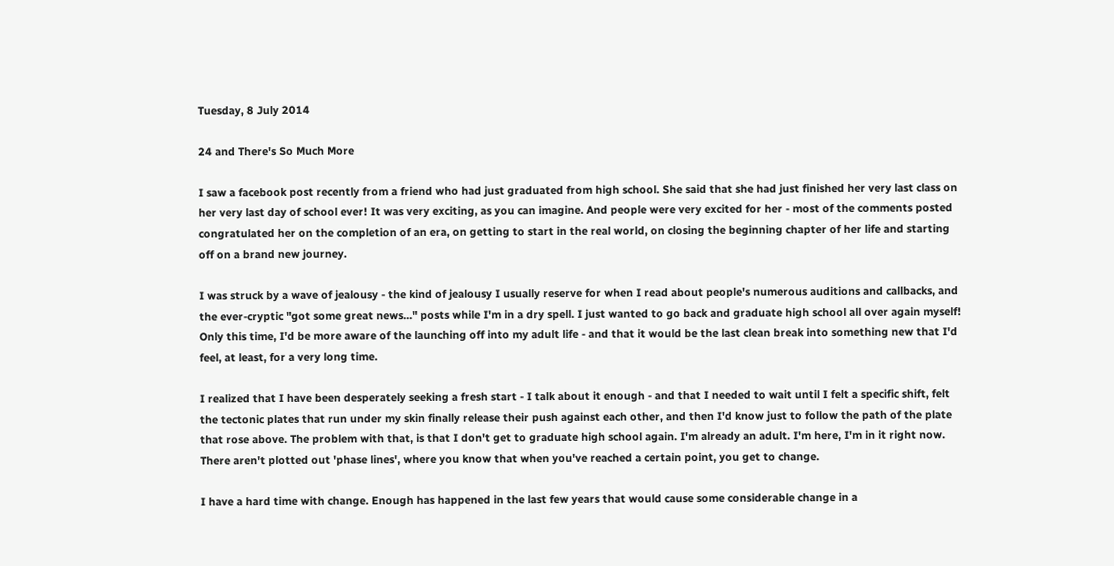Tuesday, 8 July 2014

24 and There's So Much More

I saw a facebook post recently from a friend who had just graduated from high school. She said that she had just finished her very last class on her very last day of school ever! It was very exciting, as you can imagine. And people were very excited for her - most of the comments posted congratulated her on the completion of an era, on getting to start in the real world, on closing the beginning chapter of her life and starting off on a brand new journey.

I was struck by a wave of jealousy - the kind of jealousy I usually reserve for when I read about people's numerous auditions and callbacks, and the ever-cryptic "got some great news..." posts while I'm in a dry spell. I just wanted to go back and graduate high school all over again myself! Only this time, I'd be more aware of the launching off into my adult life - and that it would be the last clean break into something new that I'd feel, at least, for a very long time.

I realized that I have been desperately seeking a fresh start - I talk about it enough - and that I needed to wait until I felt a specific shift, felt the tectonic plates that run under my skin finally release their push against each other, and then I'd know just to follow the path of the plate that rose above. The problem with that, is that I don't get to graduate high school again. I'm already an adult. I'm here, I'm in it right now. There aren't plotted out 'phase lines', where you know that when you've reached a certain point, you get to change.

I have a hard time with change. Enough has happened in the last few years that would cause some considerable change in a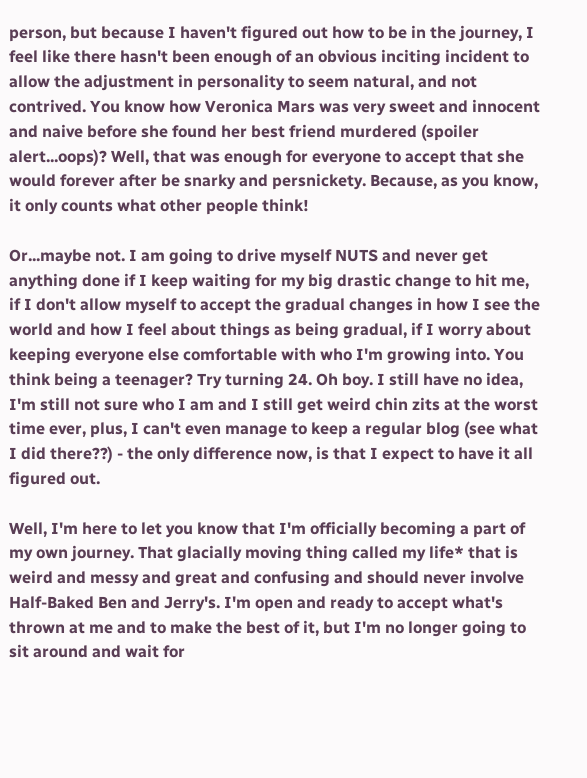person, but because I haven't figured out how to be in the journey, I feel like there hasn't been enough of an obvious inciting incident to allow the adjustment in personality to seem natural, and not contrived. You know how Veronica Mars was very sweet and innocent and naive before she found her best friend murdered (spoiler alert...oops)? Well, that was enough for everyone to accept that she would forever after be snarky and persnickety. Because, as you know, it only counts what other people think!

Or...maybe not. I am going to drive myself NUTS and never get anything done if I keep waiting for my big drastic change to hit me, if I don't allow myself to accept the gradual changes in how I see the world and how I feel about things as being gradual, if I worry about keeping everyone else comfortable with who I'm growing into. You think being a teenager? Try turning 24. Oh boy. I still have no idea, I'm still not sure who I am and I still get weird chin zits at the worst time ever, plus, I can't even manage to keep a regular blog (see what I did there??) - the only difference now, is that I expect to have it all figured out.

Well, I'm here to let you know that I'm officially becoming a part of my own journey. That glacially moving thing called my life* that is weird and messy and great and confusing and should never involve Half-Baked Ben and Jerry's. I'm open and ready to accept what's thrown at me and to make the best of it, but I'm no longer going to sit around and wait for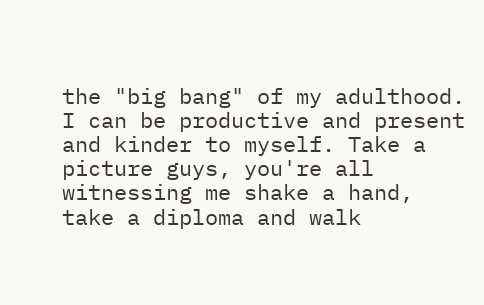the "big bang" of my adulthood. I can be productive and present and kinder to myself. Take a picture guys, you're all witnessing me shake a hand, take a diploma and walk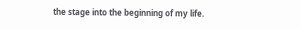the stage into the beginning of my life.